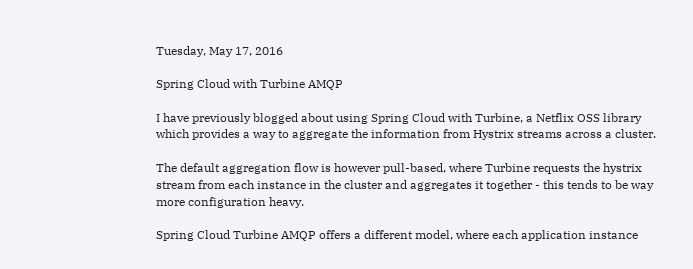Tuesday, May 17, 2016

Spring Cloud with Turbine AMQP

I have previously blogged about using Spring Cloud with Turbine, a Netflix OSS library which provides a way to aggregate the information from Hystrix streams across a cluster.

The default aggregation flow is however pull-based, where Turbine requests the hystrix stream from each instance in the cluster and aggregates it together - this tends to be way more configuration heavy.

Spring Cloud Turbine AMQP offers a different model, where each application instance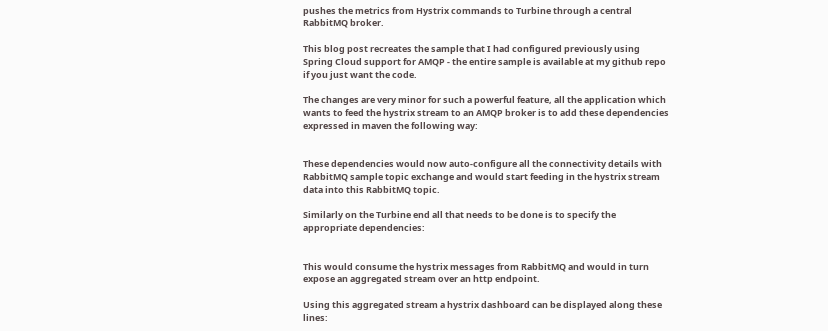pushes the metrics from Hystrix commands to Turbine through a central RabbitMQ broker.

This blog post recreates the sample that I had configured previously using Spring Cloud support for AMQP - the entire sample is available at my github repo if you just want the code.

The changes are very minor for such a powerful feature, all the application which wants to feed the hystrix stream to an AMQP broker is to add these dependencies expressed in maven the following way:


These dependencies would now auto-configure all the connectivity details with RabbitMQ sample topic exchange and would start feeding in the hystrix stream data into this RabbitMQ topic.

Similarly on the Turbine end all that needs to be done is to specify the appropriate dependencies:


This would consume the hystrix messages from RabbitMQ and would in turn expose an aggregated stream over an http endpoint.

Using this aggregated stream a hystrix dashboard can be displayed along these lines: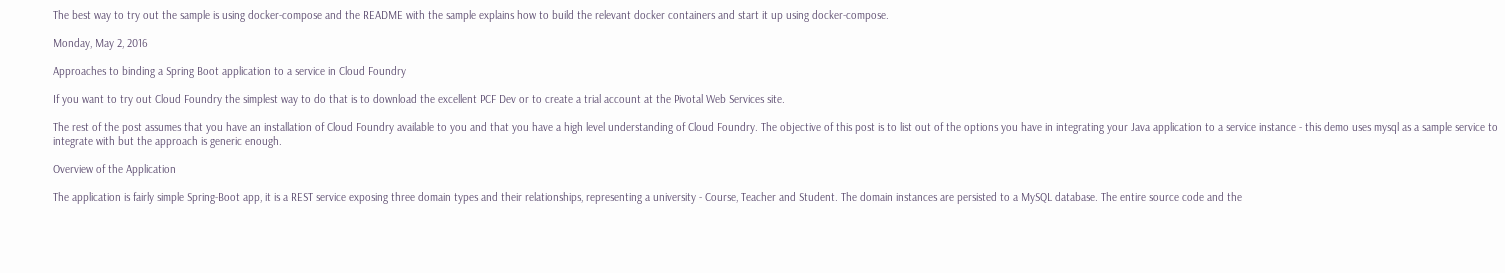The best way to try out the sample is using docker-compose and the README with the sample explains how to build the relevant docker containers and start it up using docker-compose.

Monday, May 2, 2016

Approaches to binding a Spring Boot application to a service in Cloud Foundry

If you want to try out Cloud Foundry the simplest way to do that is to download the excellent PCF Dev or to create a trial account at the Pivotal Web Services site.

The rest of the post assumes that you have an installation of Cloud Foundry available to you and that you have a high level understanding of Cloud Foundry. The objective of this post is to list out of the options you have in integrating your Java application to a service instance - this demo uses mysql as a sample service to integrate with but the approach is generic enough.

Overview of the Application

The application is fairly simple Spring-Boot app, it is a REST service exposing three domain types and their relationships, representing a university - Course, Teacher and Student. The domain instances are persisted to a MySQL database. The entire source code and the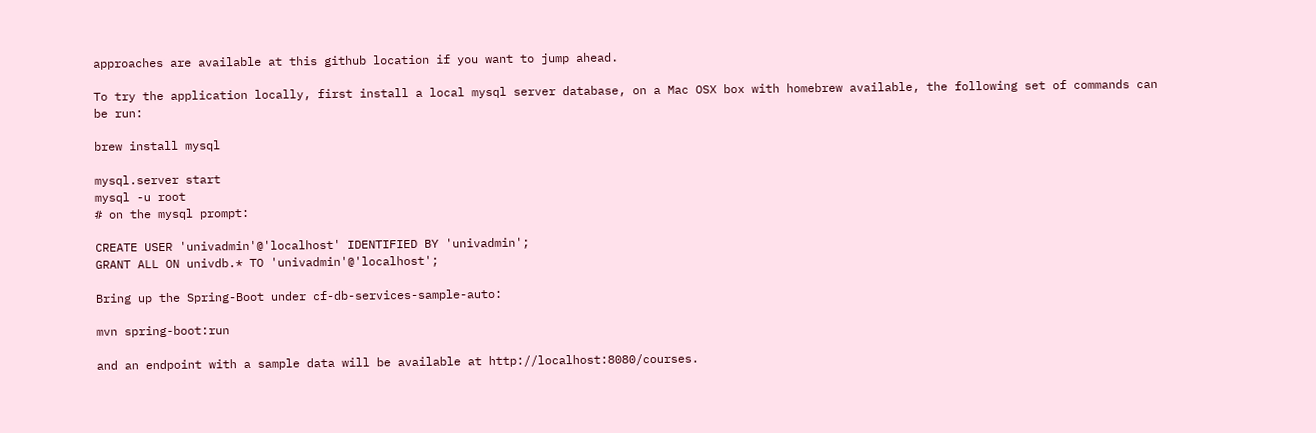approaches are available at this github location if you want to jump ahead.

To try the application locally, first install a local mysql server database, on a Mac OSX box with homebrew available, the following set of commands can be run:

brew install mysql

mysql.server start
mysql -u root
# on the mysql prompt:

CREATE USER 'univadmin'@'localhost' IDENTIFIED BY 'univadmin';
GRANT ALL ON univdb.* TO 'univadmin'@'localhost';

Bring up the Spring-Boot under cf-db-services-sample-auto:

mvn spring-boot:run

and an endpoint with a sample data will be available at http://localhost:8080/courses.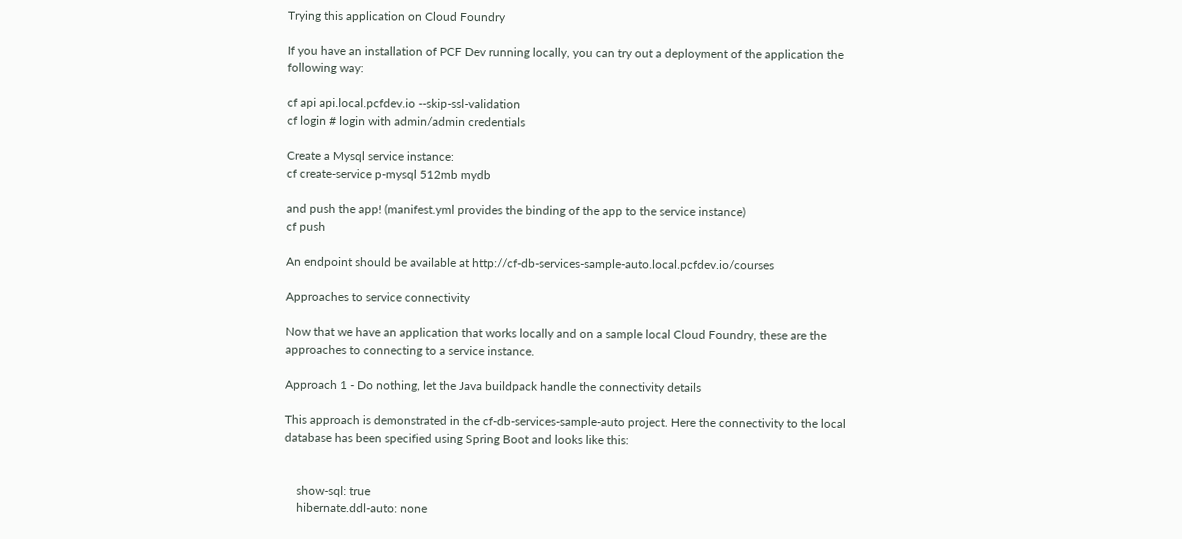Trying this application on Cloud Foundry

If you have an installation of PCF Dev running locally, you can try out a deployment of the application the following way:

cf api api.local.pcfdev.io --skip-ssl-validation
cf login # login with admin/admin credentials

Create a Mysql service instance:
cf create-service p-mysql 512mb mydb

and push the app! (manifest.yml provides the binding of the app to the service instance)
cf push

An endpoint should be available at http://cf-db-services-sample-auto.local.pcfdev.io/courses

Approaches to service connectivity

Now that we have an application that works locally and on a sample local Cloud Foundry, these are the approaches to connecting to a service instance.

Approach 1 - Do nothing, let the Java buildpack handle the connectivity details

This approach is demonstrated in the cf-db-services-sample-auto project. Here the connectivity to the local database has been specified using Spring Boot and looks like this:


    show-sql: true
    hibernate.ddl-auto: none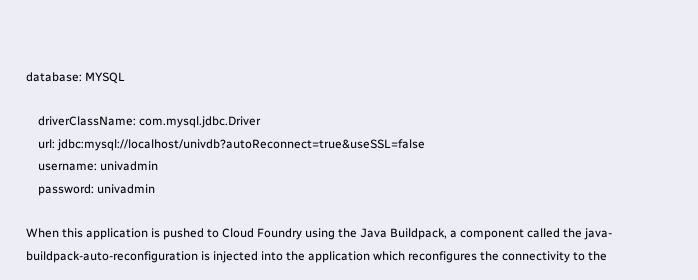database: MYSQL

    driverClassName: com.mysql.jdbc.Driver
    url: jdbc:mysql://localhost/univdb?autoReconnect=true&useSSL=false
    username: univadmin
    password: univadmin

When this application is pushed to Cloud Foundry using the Java Buildpack, a component called the java-buildpack-auto-reconfiguration is injected into the application which reconfigures the connectivity to the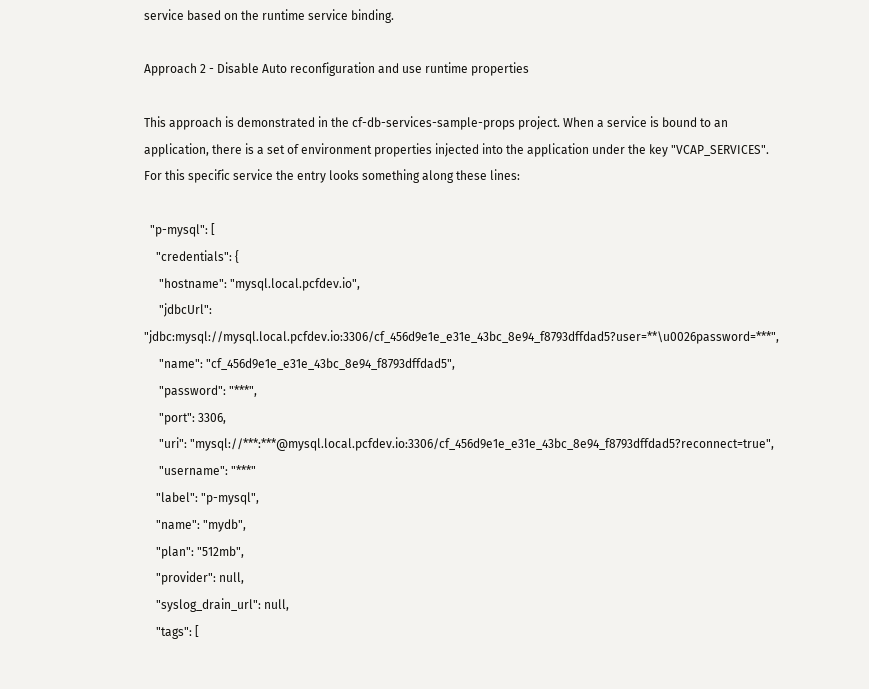service based on the runtime service binding.

Approach 2 - Disable Auto reconfiguration and use runtime properties

This approach is demonstrated in the cf-db-services-sample-props project. When a service is bound to an application, there is a set of environment properties injected into the application under the key "VCAP_SERVICES". For this specific service the entry looks something along these lines:

  "p-mysql": [
    "credentials": {
     "hostname": "mysql.local.pcfdev.io",
     "jdbcUrl": "jdbc:mysql://mysql.local.pcfdev.io:3306/cf_456d9e1e_e31e_43bc_8e94_f8793dffdad5?user=**\u0026password=***",
     "name": "cf_456d9e1e_e31e_43bc_8e94_f8793dffdad5",
     "password": "***",
     "port": 3306,
     "uri": "mysql://***:***@mysql.local.pcfdev.io:3306/cf_456d9e1e_e31e_43bc_8e94_f8793dffdad5?reconnect=true",
     "username": "***"
    "label": "p-mysql",
    "name": "mydb",
    "plan": "512mb",
    "provider": null,
    "syslog_drain_url": null,
    "tags": [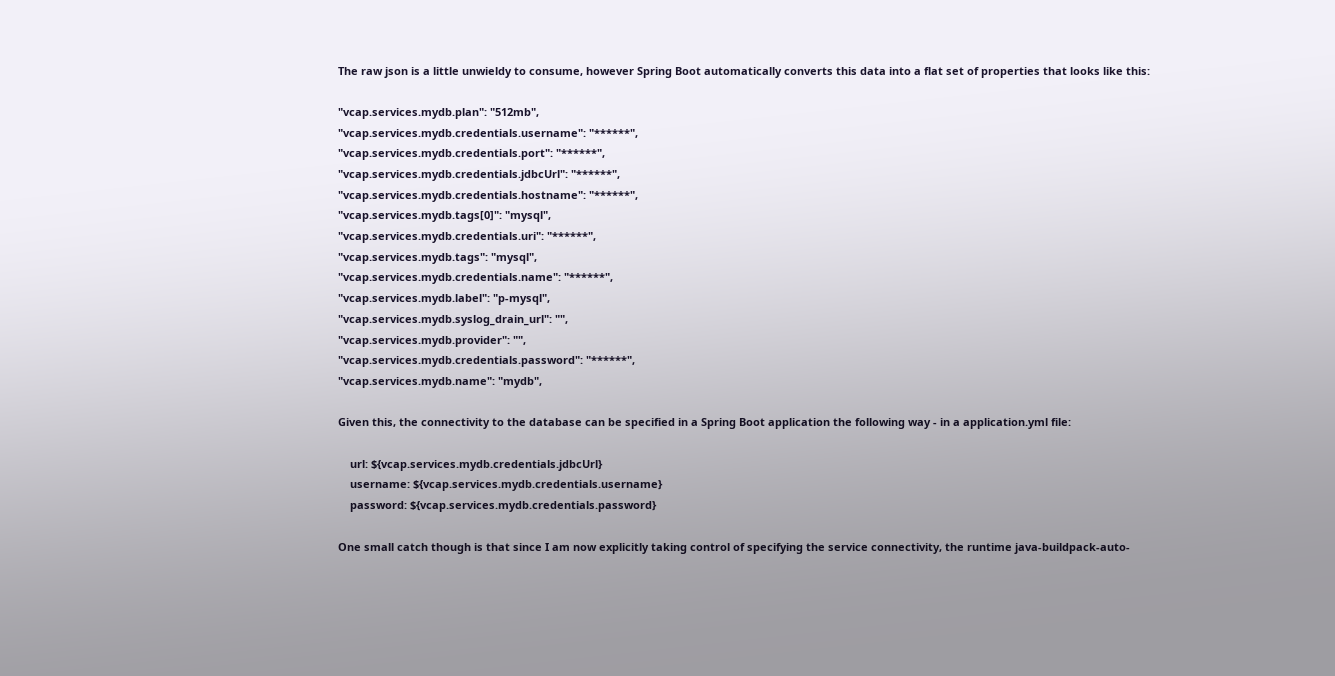The raw json is a little unwieldy to consume, however Spring Boot automatically converts this data into a flat set of properties that looks like this:

"vcap.services.mydb.plan": "512mb",
"vcap.services.mydb.credentials.username": "******",
"vcap.services.mydb.credentials.port": "******",
"vcap.services.mydb.credentials.jdbcUrl": "******",
"vcap.services.mydb.credentials.hostname": "******",
"vcap.services.mydb.tags[0]": "mysql",
"vcap.services.mydb.credentials.uri": "******",
"vcap.services.mydb.tags": "mysql",
"vcap.services.mydb.credentials.name": "******",
"vcap.services.mydb.label": "p-mysql",
"vcap.services.mydb.syslog_drain_url": "",
"vcap.services.mydb.provider": "",
"vcap.services.mydb.credentials.password": "******",
"vcap.services.mydb.name": "mydb",

Given this, the connectivity to the database can be specified in a Spring Boot application the following way - in a application.yml file:

    url: ${vcap.services.mydb.credentials.jdbcUrl}
    username: ${vcap.services.mydb.credentials.username}
    password: ${vcap.services.mydb.credentials.password}

One small catch though is that since I am now explicitly taking control of specifying the service connectivity, the runtime java-buildpack-auto-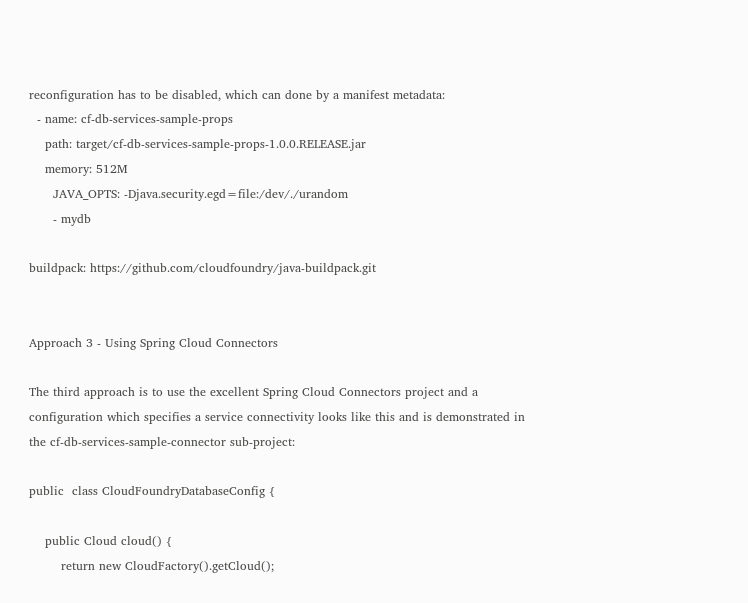reconfiguration has to be disabled, which can done by a manifest metadata:
  - name: cf-db-services-sample-props
    path: target/cf-db-services-sample-props-1.0.0.RELEASE.jar
    memory: 512M
      JAVA_OPTS: -Djava.security.egd=file:/dev/./urandom
      - mydb

buildpack: https://github.com/cloudfoundry/java-buildpack.git


Approach 3 - Using Spring Cloud Connectors

The third approach is to use the excellent Spring Cloud Connectors project and a configuration which specifies a service connectivity looks like this and is demonstrated in the cf-db-services-sample-connector sub-project:

public  class CloudFoundryDatabaseConfig {

    public Cloud cloud() {
        return new CloudFactory().getCloud();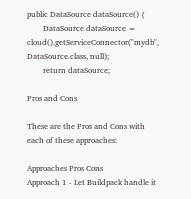public DataSource dataSource() {
        DataSource dataSource = cloud().getServiceConnector("mydb", DataSource.class, null);
        return dataSource;

Pros and Cons

These are the Pros and Cons with each of these approaches:

Approaches Pros Cons
Approach 1 - Let Buildpack handle it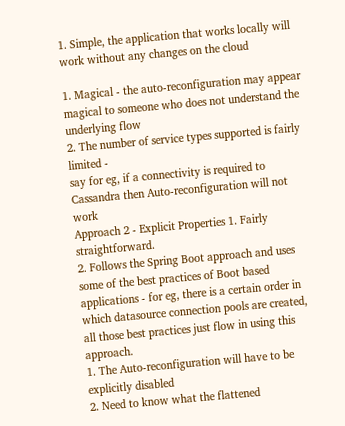1. Simple, the application that works locally will work without any changes on the cloud

1. Magical - the auto-reconfiguration may appear magical to someone who does not understand the underlying flow
2. The number of service types supported is fairly limited -
say for eg, if a connectivity is required to Cassandra then Auto-reconfiguration will not work
Approach 2 - Explicit Properties 1. Fairly straightforward.
2. Follows the Spring Boot approach and uses some of the best practices of Boot based applications - for eg, there is a certain order in which datasource connection pools are created, all those best practices just flow in using this approach.
1. The Auto-reconfiguration will have to be explicitly disabled
2. Need to know what the flattened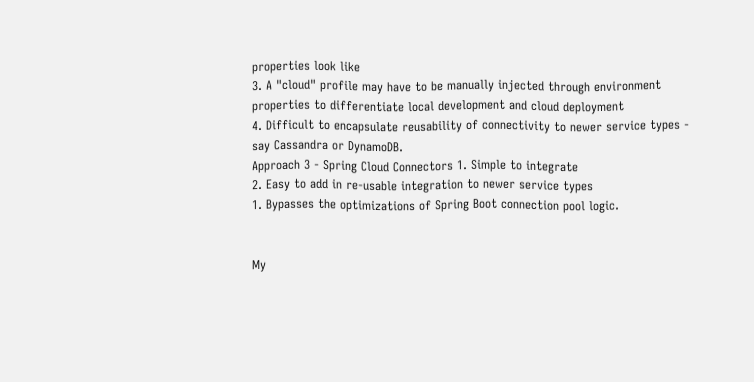properties look like
3. A "cloud" profile may have to be manually injected through environment properties to differentiate local development and cloud deployment
4. Difficult to encapsulate reusability of connectivity to newer service types - say Cassandra or DynamoDB.
Approach 3 - Spring Cloud Connectors 1. Simple to integrate
2. Easy to add in re-usable integration to newer service types
1. Bypasses the optimizations of Spring Boot connection pool logic.


My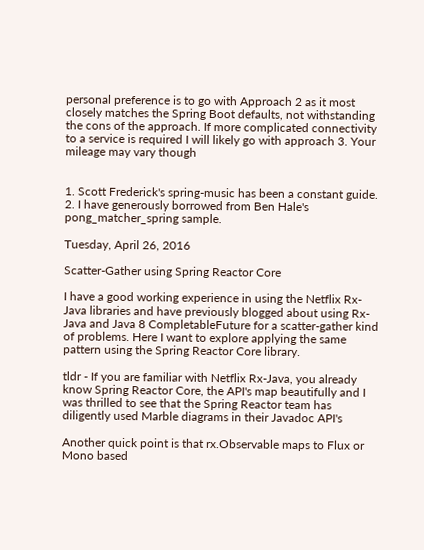personal preference is to go with Approach 2 as it most closely matches the Spring Boot defaults, not withstanding the cons of the approach. If more complicated connectivity to a service is required I will likely go with approach 3. Your mileage may vary though


1. Scott Frederick's spring-music has been a constant guide.
2. I have generously borrowed from Ben Hale's pong_matcher_spring sample.

Tuesday, April 26, 2016

Scatter-Gather using Spring Reactor Core

I have a good working experience in using the Netflix Rx-Java libraries and have previously blogged about using Rx-Java and Java 8 CompletableFuture for a scatter-gather kind of problems. Here I want to explore applying the same pattern using the Spring Reactor Core library.

tldr - If you are familiar with Netflix Rx-Java, you already know Spring Reactor Core, the API's map beautifully and I was thrilled to see that the Spring Reactor team has diligently used Marble diagrams in their Javadoc API's

Another quick point is that rx.Observable maps to Flux or Mono based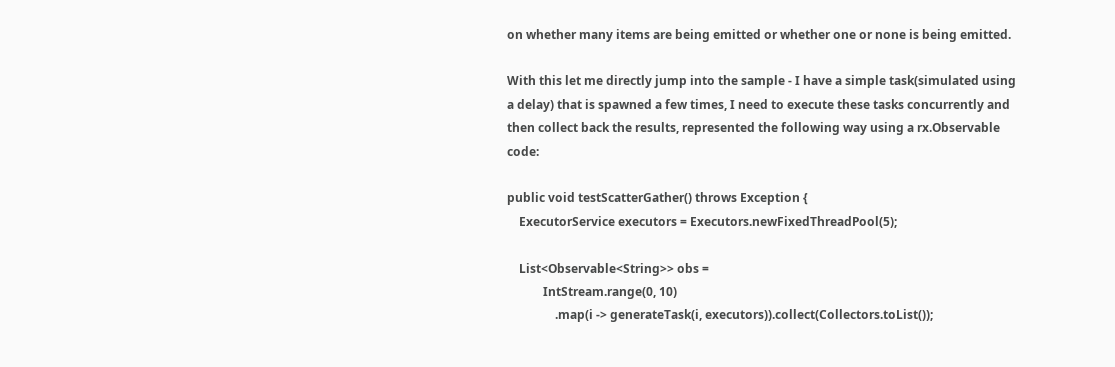on whether many items are being emitted or whether one or none is being emitted.

With this let me directly jump into the sample - I have a simple task(simulated using a delay) that is spawned a few times, I need to execute these tasks concurrently and then collect back the results, represented the following way using a rx.Observable code:

public void testScatterGather() throws Exception {
    ExecutorService executors = Executors.newFixedThreadPool(5);

    List<Observable<String>> obs =
            IntStream.range(0, 10)
                .map(i -> generateTask(i, executors)).collect(Collectors.toList());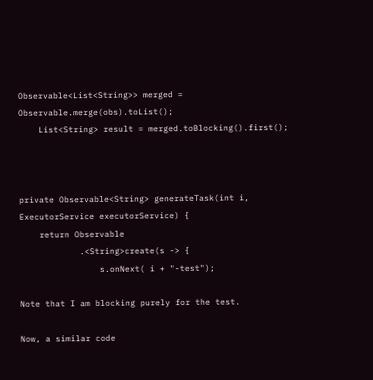Observable<List<String>> merged = Observable.merge(obs).toList();
    List<String> result = merged.toBlocking().first();



private Observable<String> generateTask(int i, ExecutorService executorService) {
    return Observable
            .<String>create(s -> {
                s.onNext( i + "-test");

Note that I am blocking purely for the test.

Now, a similar code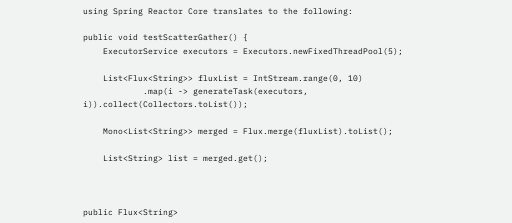using Spring Reactor Core translates to the following:

public void testScatterGather() {
    ExecutorService executors = Executors.newFixedThreadPool(5);

    List<Flux<String>> fluxList = IntStream.range(0, 10)
            .map(i -> generateTask(executors, i)).collect(Collectors.toList());

    Mono<List<String>> merged = Flux.merge(fluxList).toList();

    List<String> list = merged.get();



public Flux<String>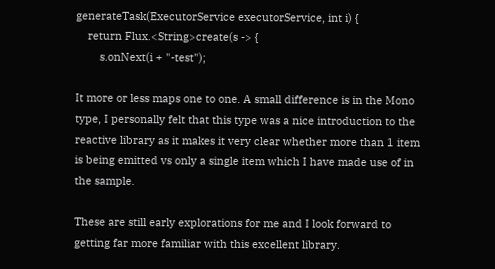generateTask(ExecutorService executorService, int i) {
    return Flux.<String>create(s -> {
        s.onNext(i + "-test");

It more or less maps one to one. A small difference is in the Mono type, I personally felt that this type was a nice introduction to the reactive library as it makes it very clear whether more than 1 item is being emitted vs only a single item which I have made use of in the sample.

These are still early explorations for me and I look forward to getting far more familiar with this excellent library.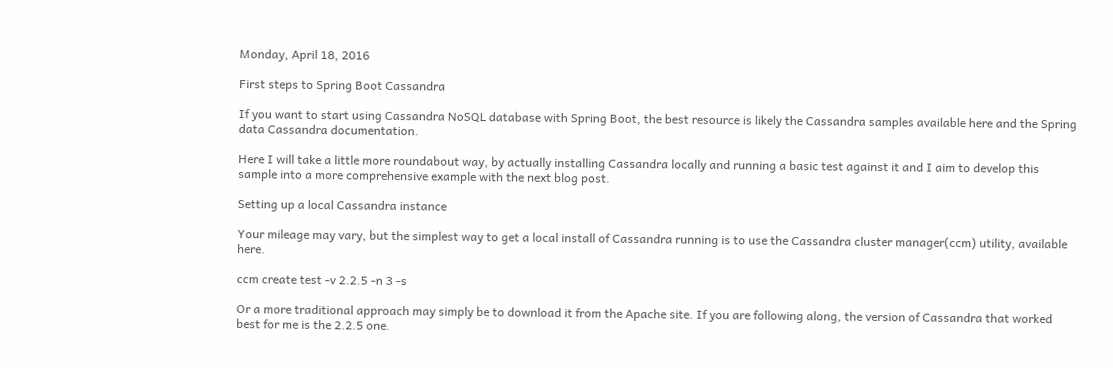Monday, April 18, 2016

First steps to Spring Boot Cassandra

If you want to start using Cassandra NoSQL database with Spring Boot, the best resource is likely the Cassandra samples available here and the Spring data Cassandra documentation.

Here I will take a little more roundabout way, by actually installing Cassandra locally and running a basic test against it and I aim to develop this sample into a more comprehensive example with the next blog post.

Setting up a local Cassandra instance

Your mileage may vary, but the simplest way to get a local install of Cassandra running is to use the Cassandra cluster manager(ccm) utility, available here.

ccm create test -v 2.2.5 -n 3 -s

Or a more traditional approach may simply be to download it from the Apache site. If you are following along, the version of Cassandra that worked best for me is the 2.2.5 one.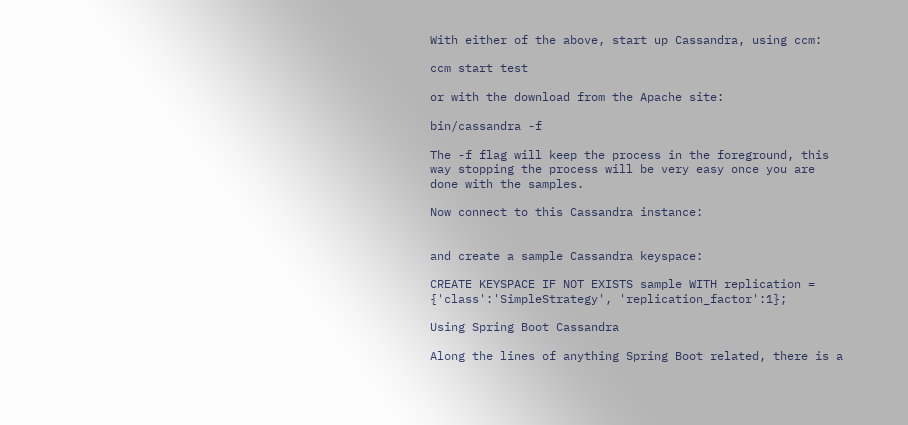With either of the above, start up Cassandra, using ccm:

ccm start test

or with the download from the Apache site:

bin/cassandra -f

The -f flag will keep the process in the foreground, this way stopping the process will be very easy once you are done with the samples.

Now connect to this Cassandra instance:


and create a sample Cassandra keyspace:

CREATE KEYSPACE IF NOT EXISTS sample WITH replication = {'class':'SimpleStrategy', 'replication_factor':1};

Using Spring Boot Cassandra

Along the lines of anything Spring Boot related, there is a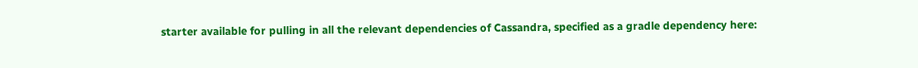starter available for pulling in all the relevant dependencies of Cassandra, specified as a gradle dependency here: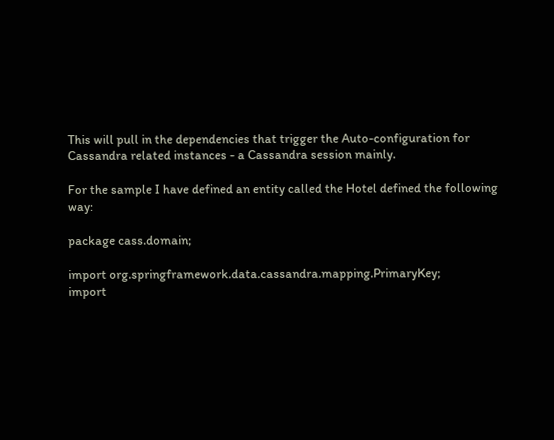This will pull in the dependencies that trigger the Auto-configuration for Cassandra related instances - a Cassandra session mainly.

For the sample I have defined an entity called the Hotel defined the following way:

package cass.domain;

import org.springframework.data.cassandra.mapping.PrimaryKey;
import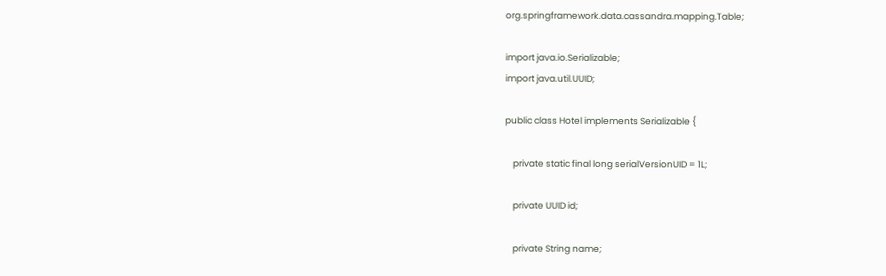org.springframework.data.cassandra.mapping.Table;

import java.io.Serializable;
import java.util.UUID;

public class Hotel implements Serializable {

    private static final long serialVersionUID = 1L;

    private UUID id;

    private String name;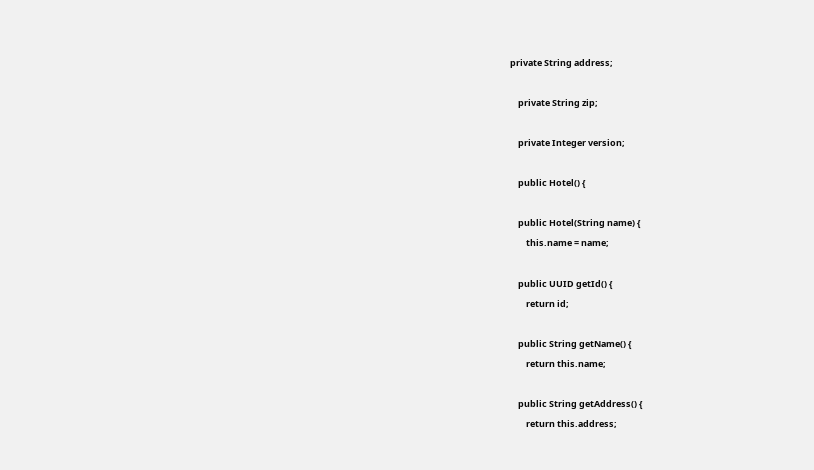private String address;

    private String zip;

    private Integer version;

    public Hotel() {

    public Hotel(String name) {
        this.name = name;

    public UUID getId() {
        return id;

    public String getName() {
        return this.name;

    public String getAddress() {
        return this.address;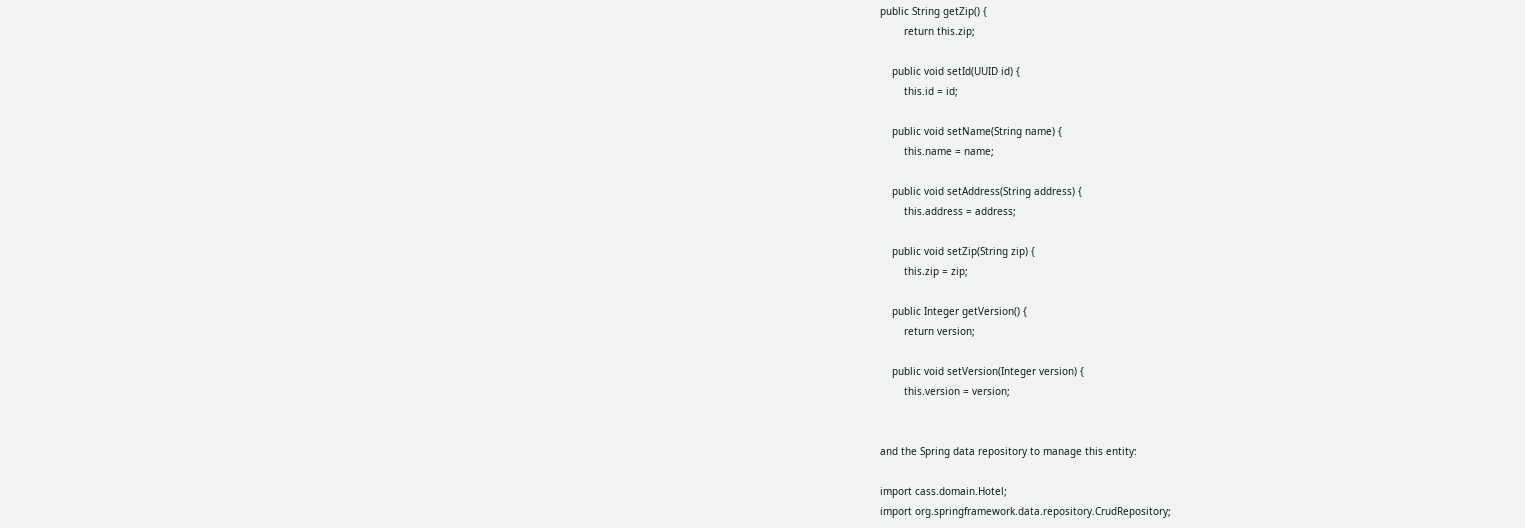public String getZip() {
        return this.zip;

    public void setId(UUID id) {
        this.id = id;

    public void setName(String name) {
        this.name = name;

    public void setAddress(String address) {
        this.address = address;

    public void setZip(String zip) {
        this.zip = zip;

    public Integer getVersion() {
        return version;

    public void setVersion(Integer version) {
        this.version = version;


and the Spring data repository to manage this entity:

import cass.domain.Hotel;
import org.springframework.data.repository.CrudRepository;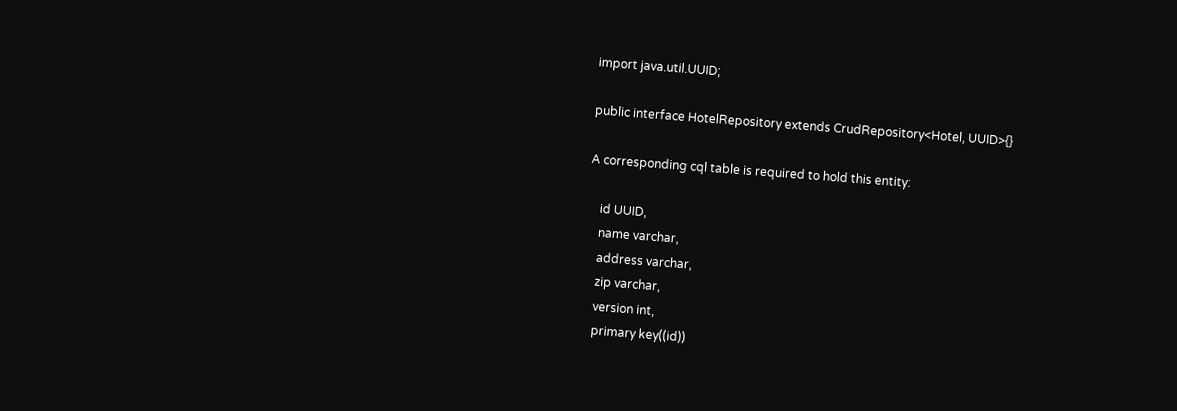import java.util.UUID;

public interface HotelRepository extends CrudRepository<Hotel, UUID>{}

A corresponding cql table is required to hold this entity:

    id UUID,
    name varchar,
    address varchar,
    zip varchar,
    version int,
    primary key((id))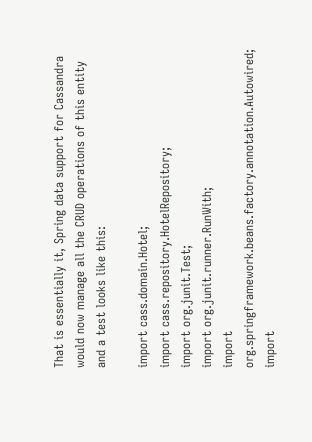That is essentially it, Spring data support for Cassandra would now manage all the CRUD operations of this entity and a test looks like this:

import cass.domain.Hotel;
import cass.repository.HotelRepository;
import org.junit.Test;
import org.junit.runner.RunWith;
import org.springframework.beans.factory.annotation.Autowired;
import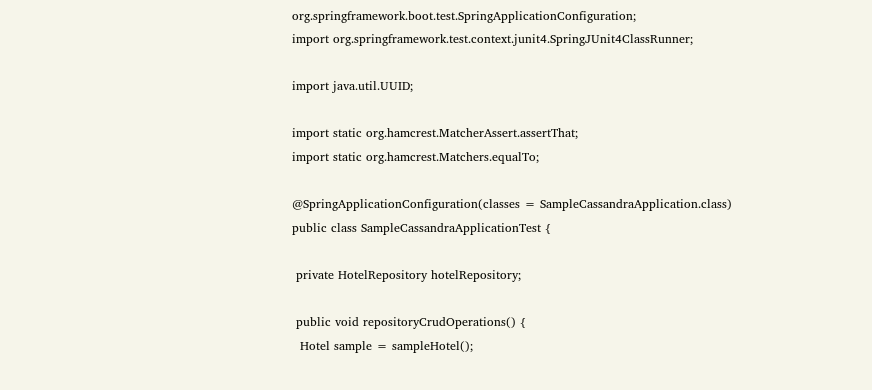org.springframework.boot.test.SpringApplicationConfiguration;
import org.springframework.test.context.junit4.SpringJUnit4ClassRunner;

import java.util.UUID;

import static org.hamcrest.MatcherAssert.assertThat;
import static org.hamcrest.Matchers.equalTo;

@SpringApplicationConfiguration(classes = SampleCassandraApplication.class)
public class SampleCassandraApplicationTest {

 private HotelRepository hotelRepository;

 public void repositoryCrudOperations() {
  Hotel sample = sampleHotel();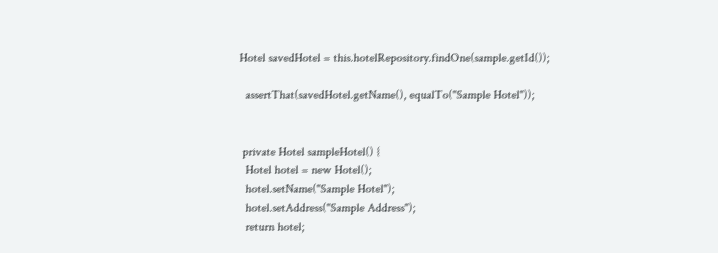Hotel savedHotel = this.hotelRepository.findOne(sample.getId());

  assertThat(savedHotel.getName(), equalTo("Sample Hotel"));


 private Hotel sampleHotel() {
  Hotel hotel = new Hotel();
  hotel.setName("Sample Hotel");
  hotel.setAddress("Sample Address");
  return hotel;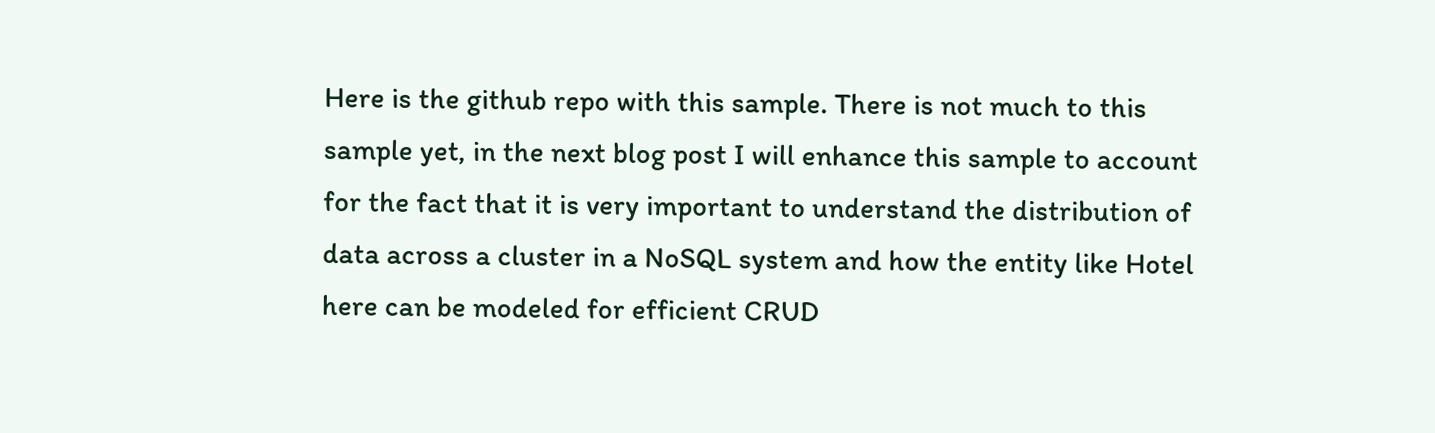Here is the github repo with this sample. There is not much to this sample yet, in the next blog post I will enhance this sample to account for the fact that it is very important to understand the distribution of data across a cluster in a NoSQL system and how the entity like Hotel here can be modeled for efficient CRUD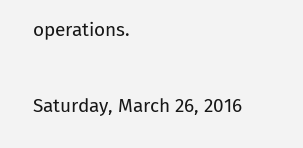operations.

Saturday, March 26, 2016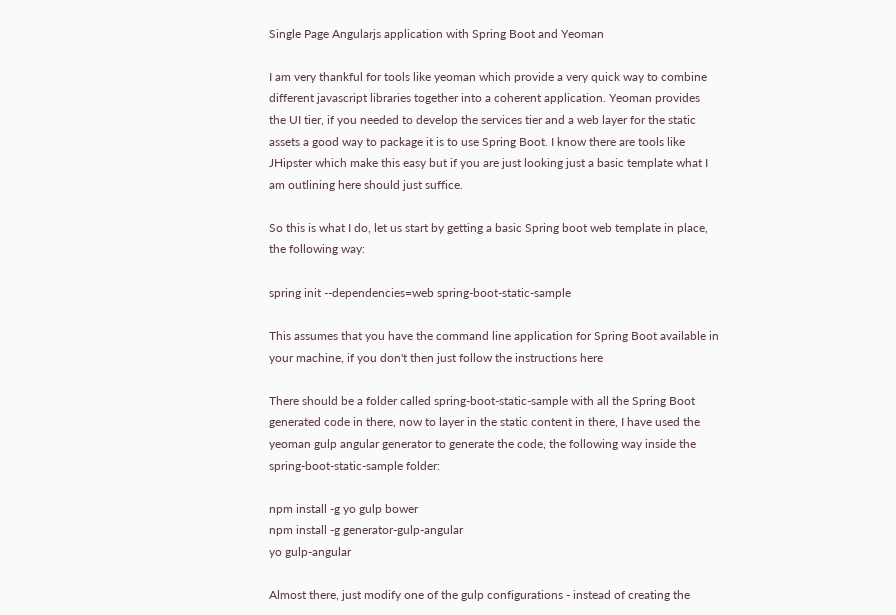Single Page Angularjs application with Spring Boot and Yeoman

I am very thankful for tools like yeoman which provide a very quick way to combine different javascript libraries together into a coherent application. Yeoman provides the UI tier, if you needed to develop the services tier and a web layer for the static assets a good way to package it is to use Spring Boot. I know there are tools like JHipster which make this easy but if you are just looking just a basic template what I am outlining here should just suffice.

So this is what I do, let us start by getting a basic Spring boot web template in place, the following way:

spring init --dependencies=web spring-boot-static-sample

This assumes that you have the command line application for Spring Boot available in your machine, if you don't then just follow the instructions here

There should be a folder called spring-boot-static-sample with all the Spring Boot generated code in there, now to layer in the static content in there, I have used the yeoman gulp angular generator to generate the code, the following way inside the spring-boot-static-sample folder:

npm install -g yo gulp bower
npm install -g generator-gulp-angular
yo gulp-angular

Almost there, just modify one of the gulp configurations - instead of creating the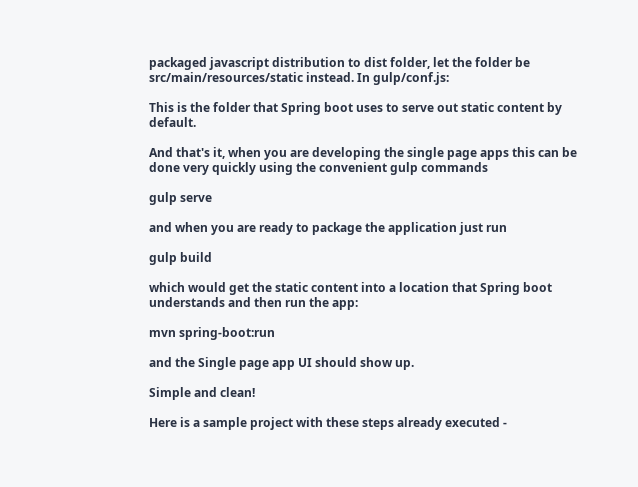packaged javascript distribution to dist folder, let the folder be src/main/resources/static instead. In gulp/conf.js:

This is the folder that Spring boot uses to serve out static content by default.

And that's it, when you are developing the single page apps this can be done very quickly using the convenient gulp commands

gulp serve

and when you are ready to package the application just run

gulp build

which would get the static content into a location that Spring boot understands and then run the app:

mvn spring-boot:run

and the Single page app UI should show up.

Simple and clean!

Here is a sample project with these steps already executed -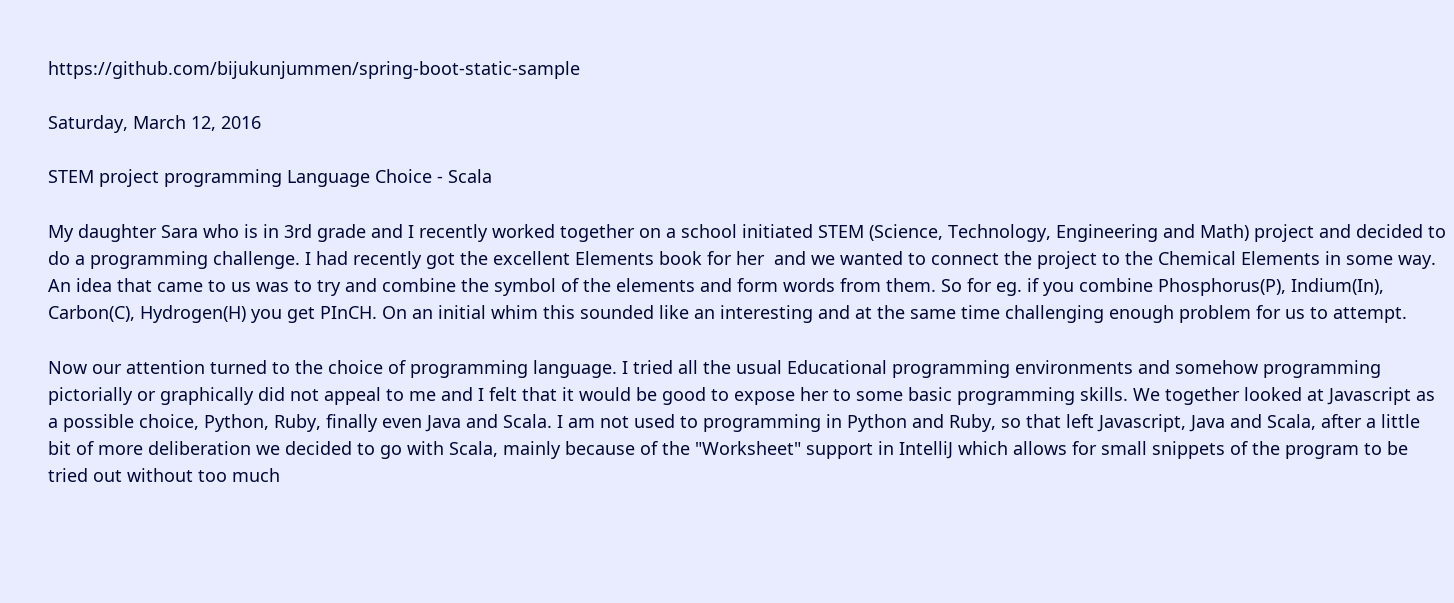https://github.com/bijukunjummen/spring-boot-static-sample

Saturday, March 12, 2016

STEM project programming Language Choice - Scala

My daughter Sara who is in 3rd grade and I recently worked together on a school initiated STEM (Science, Technology, Engineering and Math) project and decided to do a programming challenge. I had recently got the excellent Elements book for her  and we wanted to connect the project to the Chemical Elements in some way. An idea that came to us was to try and combine the symbol of the elements and form words from them. So for eg. if you combine Phosphorus(P), Indium(In), Carbon(C), Hydrogen(H) you get PInCH. On an initial whim this sounded like an interesting and at the same time challenging enough problem for us to attempt.

Now our attention turned to the choice of programming language. I tried all the usual Educational programming environments and somehow programming pictorially or graphically did not appeal to me and I felt that it would be good to expose her to some basic programming skills. We together looked at Javascript as a possible choice, Python, Ruby, finally even Java and Scala. I am not used to programming in Python and Ruby, so that left Javascript, Java and Scala, after a little bit of more deliberation we decided to go with Scala, mainly because of the "Worksheet" support in IntelliJ which allows for small snippets of the program to be tried out without too much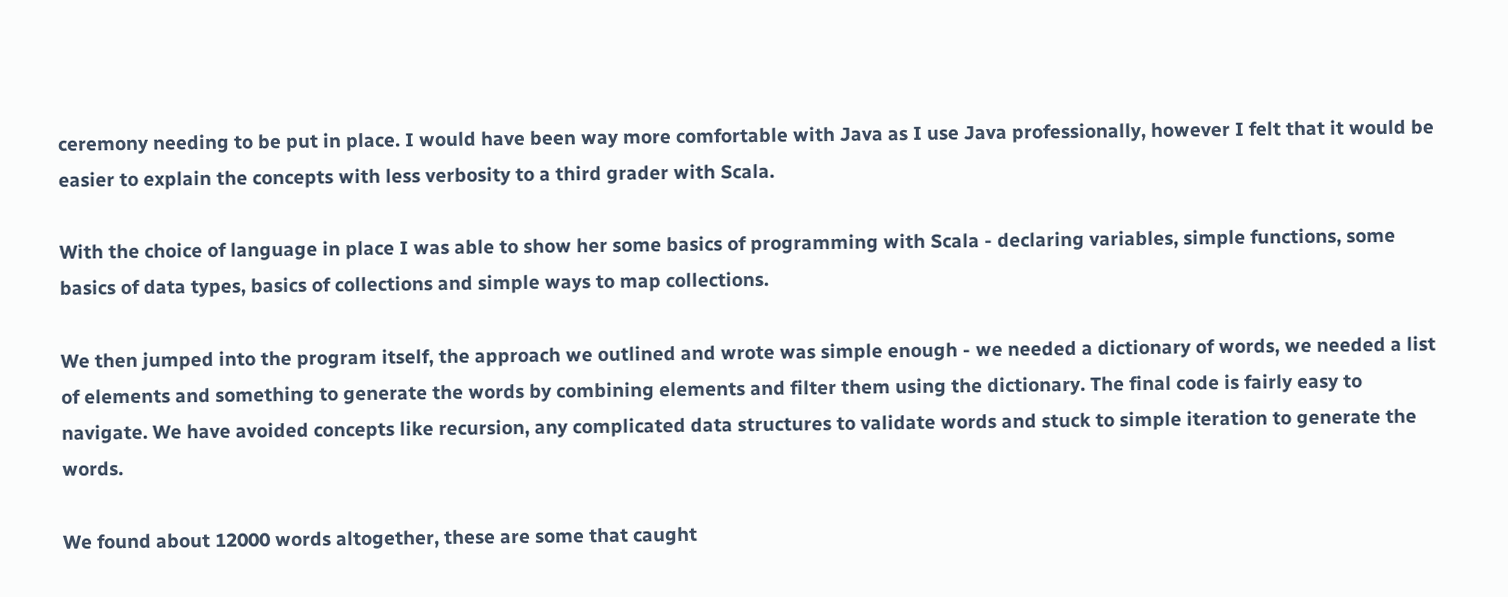ceremony needing to be put in place. I would have been way more comfortable with Java as I use Java professionally, however I felt that it would be easier to explain the concepts with less verbosity to a third grader with Scala.

With the choice of language in place I was able to show her some basics of programming with Scala - declaring variables, simple functions, some basics of data types, basics of collections and simple ways to map collections.

We then jumped into the program itself, the approach we outlined and wrote was simple enough - we needed a dictionary of words, we needed a list of elements and something to generate the words by combining elements and filter them using the dictionary. The final code is fairly easy to navigate. We have avoided concepts like recursion, any complicated data structures to validate words and stuck to simple iteration to generate the words.

We found about 12000 words altogether, these are some that caught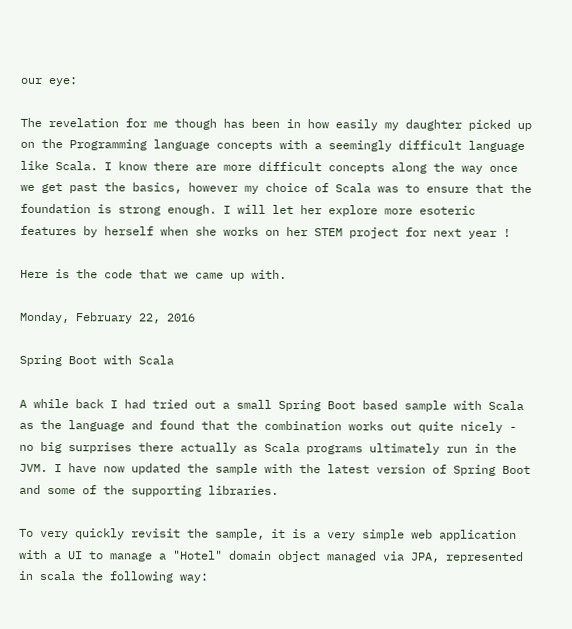our eye:

The revelation for me though has been in how easily my daughter picked up on the Programming language concepts with a seemingly difficult language like Scala. I know there are more difficult concepts along the way once we get past the basics, however my choice of Scala was to ensure that the foundation is strong enough. I will let her explore more esoteric features by herself when she works on her STEM project for next year !

Here is the code that we came up with.

Monday, February 22, 2016

Spring Boot with Scala

A while back I had tried out a small Spring Boot based sample with Scala as the language and found that the combination works out quite nicely - no big surprises there actually as Scala programs ultimately run in the JVM. I have now updated the sample with the latest version of Spring Boot and some of the supporting libraries.

To very quickly revisit the sample, it is a very simple web application with a UI to manage a "Hotel" domain object managed via JPA, represented in scala the following way: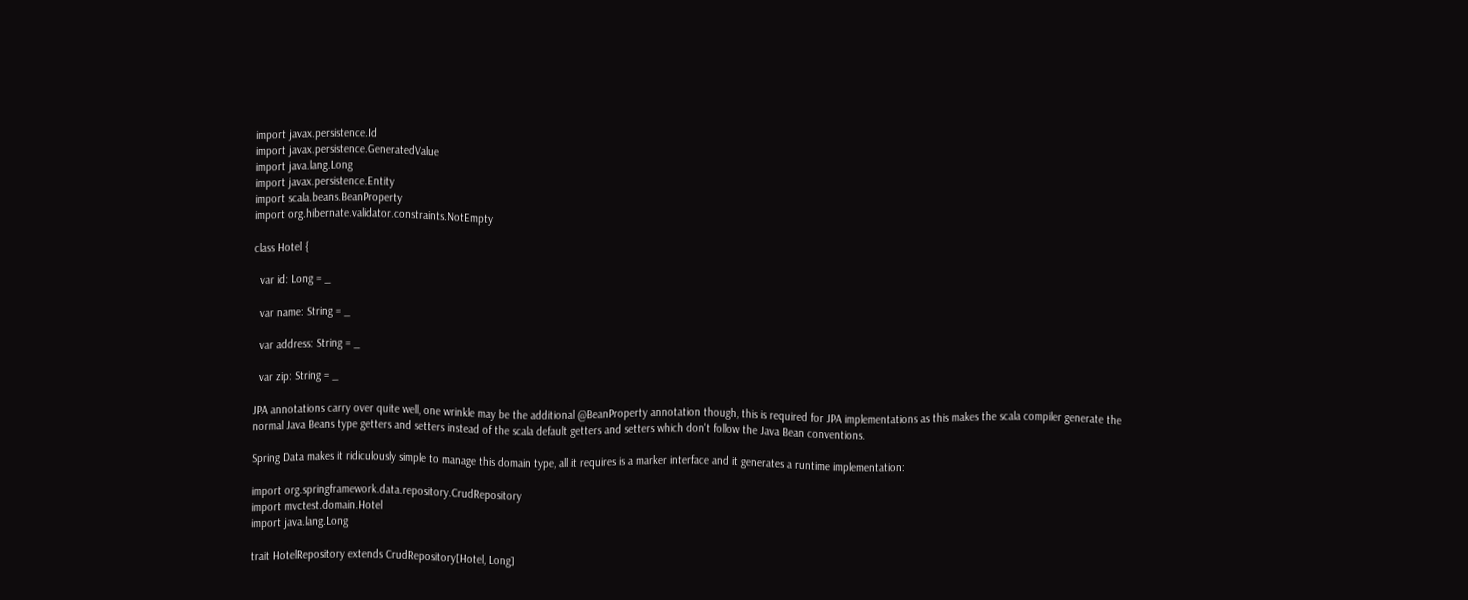import javax.persistence.Id
import javax.persistence.GeneratedValue
import java.lang.Long
import javax.persistence.Entity
import scala.beans.BeanProperty
import org.hibernate.validator.constraints.NotEmpty

class Hotel {

  var id: Long = _

  var name: String = _

  var address: String = _

  var zip: String = _

JPA annotations carry over quite well, one wrinkle may be the additional @BeanProperty annotation though, this is required for JPA implementations as this makes the scala compiler generate the normal Java Beans type getters and setters instead of the scala default getters and setters which don't follow the Java Bean conventions.

Spring Data makes it ridiculously simple to manage this domain type, all it requires is a marker interface and it generates a runtime implementation:

import org.springframework.data.repository.CrudRepository
import mvctest.domain.Hotel
import java.lang.Long

trait HotelRepository extends CrudRepository[Hotel, Long]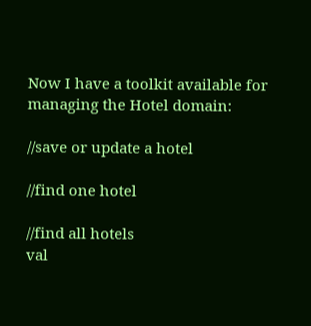Now I have a toolkit available for managing the Hotel domain:

//save or update a hotel

//find one hotel

//find all hotels
val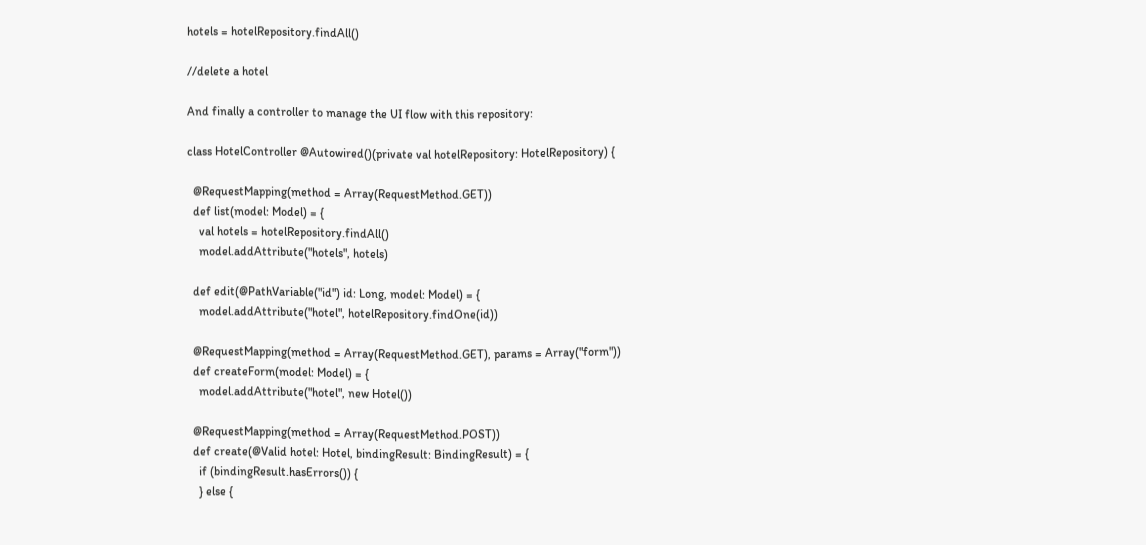hotels = hotelRepository.findAll()

//delete a hotel

And finally a controller to manage the UI flow with this repository:

class HotelController @Autowired()(private val hotelRepository: HotelRepository) {

  @RequestMapping(method = Array(RequestMethod.GET))
  def list(model: Model) = {
    val hotels = hotelRepository.findAll()
    model.addAttribute("hotels", hotels)

  def edit(@PathVariable("id") id: Long, model: Model) = {
    model.addAttribute("hotel", hotelRepository.findOne(id))

  @RequestMapping(method = Array(RequestMethod.GET), params = Array("form"))
  def createForm(model: Model) = {
    model.addAttribute("hotel", new Hotel())

  @RequestMapping(method = Array(RequestMethod.POST))
  def create(@Valid hotel: Hotel, bindingResult: BindingResult) = {
    if (bindingResult.hasErrors()) {
    } else {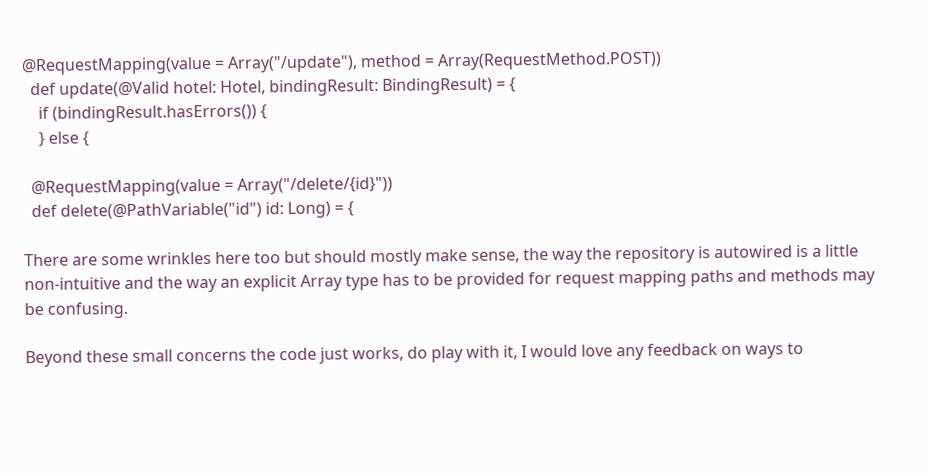@RequestMapping(value = Array("/update"), method = Array(RequestMethod.POST))
  def update(@Valid hotel: Hotel, bindingResult: BindingResult) = {
    if (bindingResult.hasErrors()) {
    } else {

  @RequestMapping(value = Array("/delete/{id}"))
  def delete(@PathVariable("id") id: Long) = {

There are some wrinkles here too but should mostly make sense, the way the repository is autowired is a little non-intuitive and the way an explicit Array type has to be provided for request mapping paths and methods may be confusing.

Beyond these small concerns the code just works, do play with it, I would love any feedback on ways to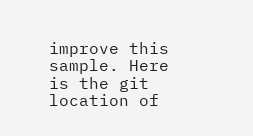improve this sample. Here is the git location of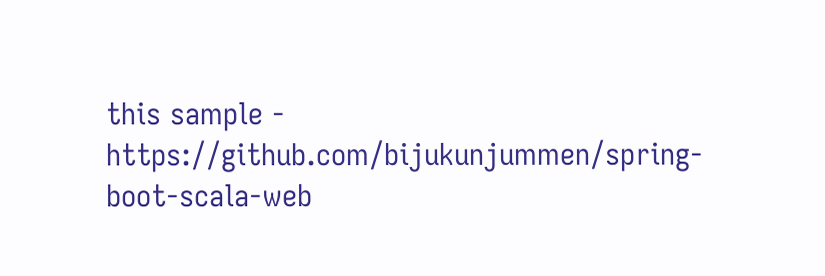this sample - https://github.com/bijukunjummen/spring-boot-scala-web